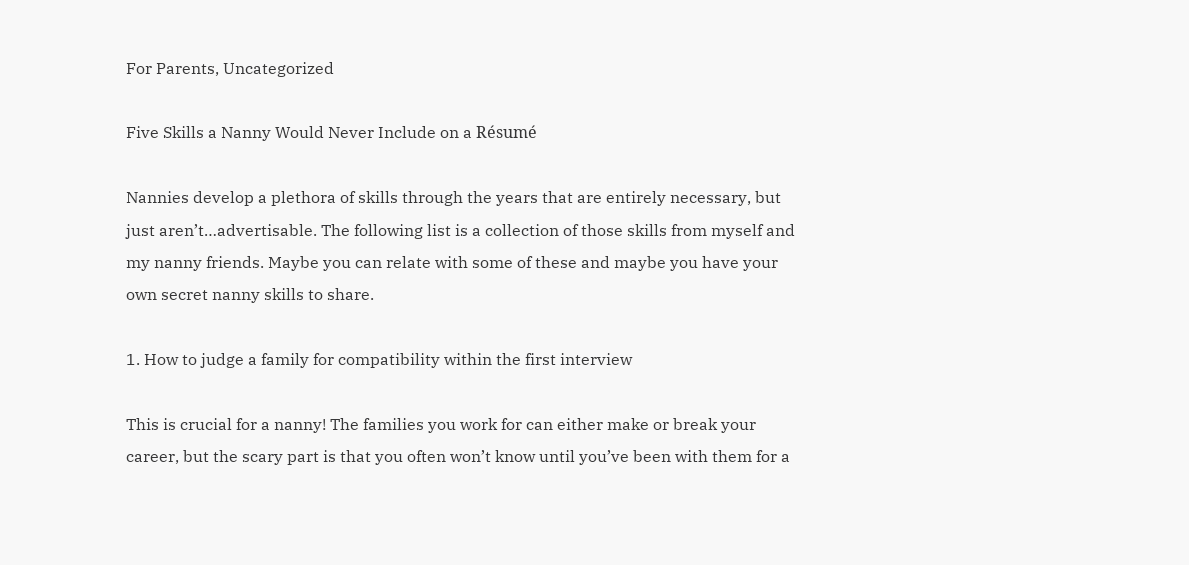For Parents, Uncategorized

Five Skills a Nanny Would Never Include on a Résumé

Nannies develop a plethora of skills through the years that are entirely necessary, but just aren’t…advertisable. The following list is a collection of those skills from myself and my nanny friends. Maybe you can relate with some of these and maybe you have your own secret nanny skills to share.

1. How to judge a family for compatibility within the first interview

This is crucial for a nanny! The families you work for can either make or break your career, but the scary part is that you often won’t know until you’ve been with them for a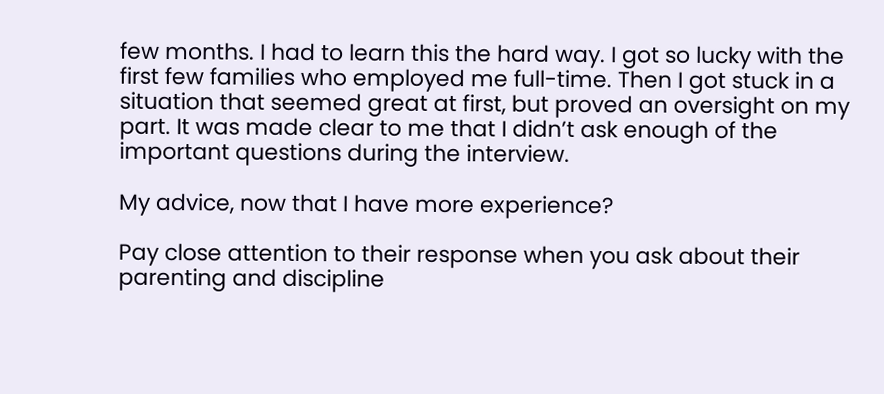few months. I had to learn this the hard way. I got so lucky with the first few families who employed me full-time. Then I got stuck in a situation that seemed great at first, but proved an oversight on my part. It was made clear to me that I didn’t ask enough of the important questions during the interview.

My advice, now that I have more experience?

Pay close attention to their response when you ask about their parenting and discipline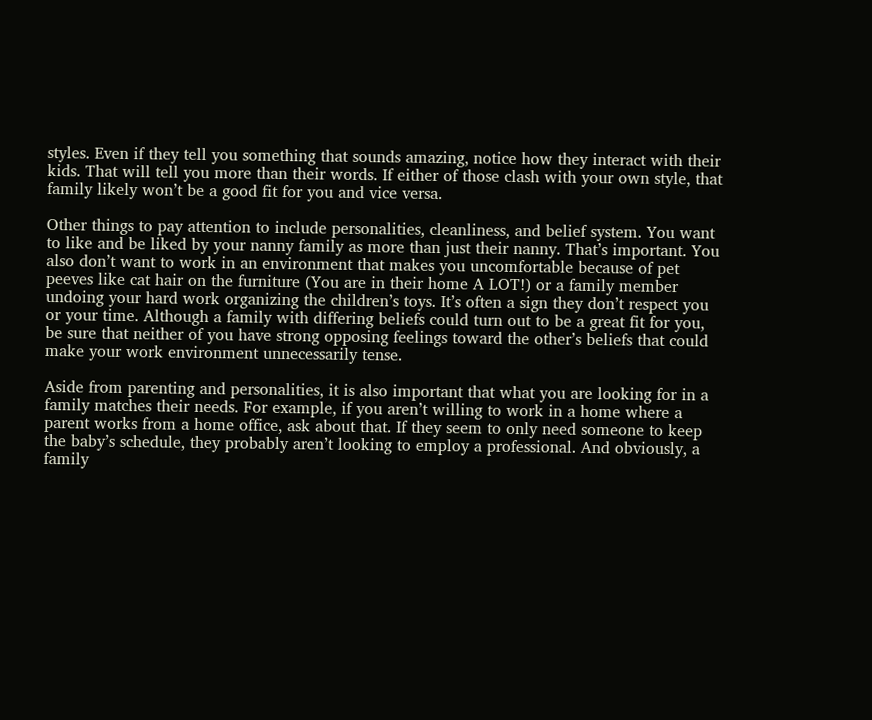styles. Even if they tell you something that sounds amazing, notice how they interact with their kids. That will tell you more than their words. If either of those clash with your own style, that family likely won’t be a good fit for you and vice versa.

Other things to pay attention to include personalities, cleanliness, and belief system. You want to like and be liked by your nanny family as more than just their nanny. That’s important. You also don’t want to work in an environment that makes you uncomfortable because of pet peeves like cat hair on the furniture (You are in their home A LOT!) or a family member undoing your hard work organizing the children’s toys. It’s often a sign they don’t respect you or your time. Although a family with differing beliefs could turn out to be a great fit for you, be sure that neither of you have strong opposing feelings toward the other’s beliefs that could make your work environment unnecessarily tense.

Aside from parenting and personalities, it is also important that what you are looking for in a family matches their needs. For example, if you aren’t willing to work in a home where a parent works from a home office, ask about that. If they seem to only need someone to keep the baby’s schedule, they probably aren’t looking to employ a professional. And obviously, a family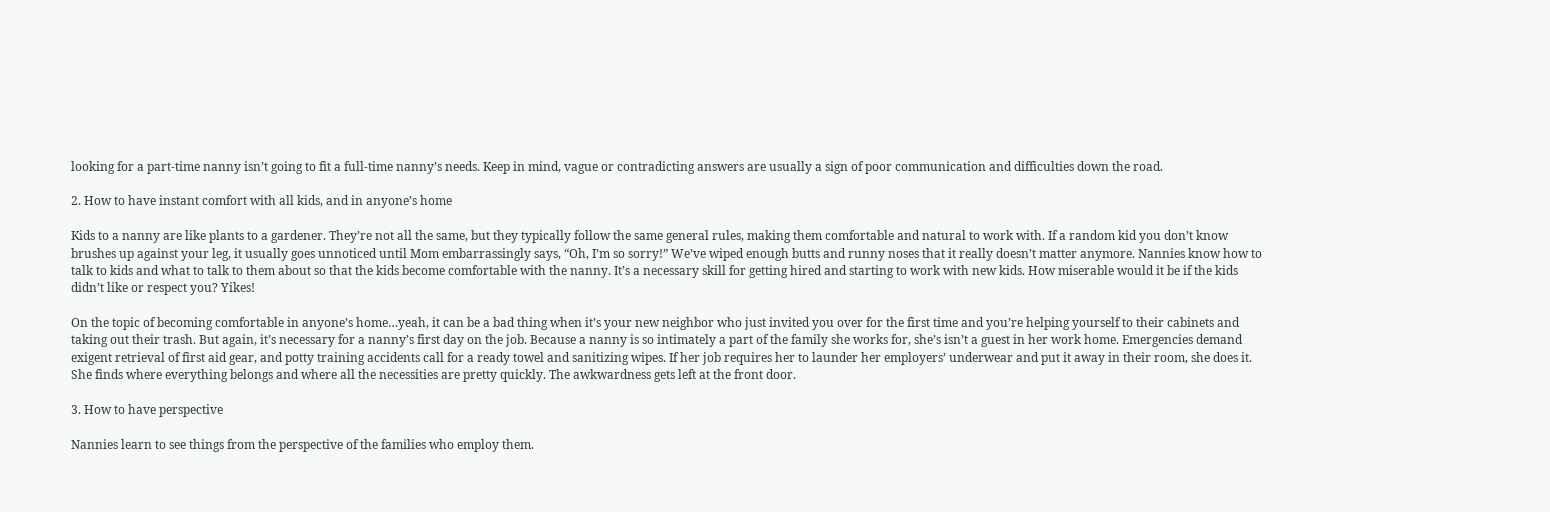looking for a part-time nanny isn’t going to fit a full-time nanny’s needs. Keep in mind, vague or contradicting answers are usually a sign of poor communication and difficulties down the road.

2. How to have instant comfort with all kids, and in anyone’s home

Kids to a nanny are like plants to a gardener. They’re not all the same, but they typically follow the same general rules, making them comfortable and natural to work with. If a random kid you don’t know brushes up against your leg, it usually goes unnoticed until Mom embarrassingly says, “Oh, I’m so sorry!” We’ve wiped enough butts and runny noses that it really doesn’t matter anymore. Nannies know how to talk to kids and what to talk to them about so that the kids become comfortable with the nanny. It’s a necessary skill for getting hired and starting to work with new kids. How miserable would it be if the kids didn’t like or respect you? Yikes!

On the topic of becoming comfortable in anyone’s home…yeah, it can be a bad thing when it’s your new neighbor who just invited you over for the first time and you’re helping yourself to their cabinets and taking out their trash. But again, it’s necessary for a nanny’s first day on the job. Because a nanny is so intimately a part of the family she works for, she’s isn’t a guest in her work home. Emergencies demand exigent retrieval of first aid gear, and potty training accidents call for a ready towel and sanitizing wipes. If her job requires her to launder her employers’ underwear and put it away in their room, she does it. She finds where everything belongs and where all the necessities are pretty quickly. The awkwardness gets left at the front door.

3. How to have perspective

Nannies learn to see things from the perspective of the families who employ them.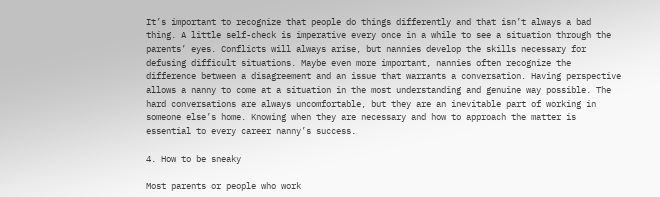It’s important to recognize that people do things differently and that isn’t always a bad thing. A little self-check is imperative every once in a while to see a situation through the parents’ eyes. Conflicts will always arise, but nannies develop the skills necessary for defusing difficult situations. Maybe even more important, nannies often recognize the difference between a disagreement and an issue that warrants a conversation. Having perspective allows a nanny to come at a situation in the most understanding and genuine way possible. The hard conversations are always uncomfortable, but they are an inevitable part of working in someone else’s home. Knowing when they are necessary and how to approach the matter is essential to every career nanny’s success.

4. How to be sneaky

Most parents or people who work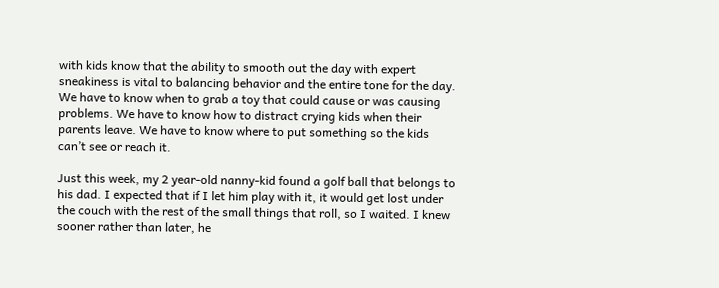with kids know that the ability to smooth out the day with expert sneakiness is vital to balancing behavior and the entire tone for the day. We have to know when to grab a toy that could cause or was causing problems. We have to know how to distract crying kids when their parents leave. We have to know where to put something so the kids can’t see or reach it.

Just this week, my 2 year-old nanny-kid found a golf ball that belongs to his dad. I expected that if I let him play with it, it would get lost under the couch with the rest of the small things that roll, so I waited. I knew sooner rather than later, he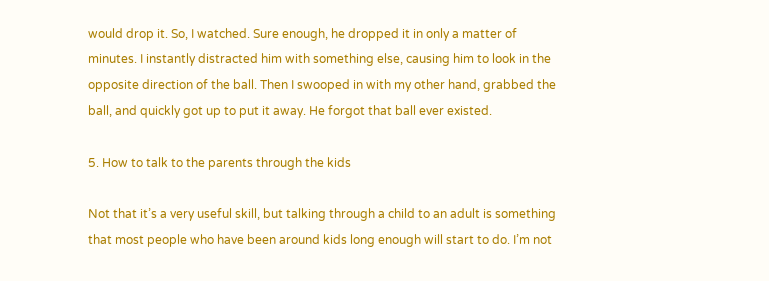would drop it. So, I watched. Sure enough, he dropped it in only a matter of minutes. I instantly distracted him with something else, causing him to look in the opposite direction of the ball. Then I swooped in with my other hand, grabbed the ball, and quickly got up to put it away. He forgot that ball ever existed.

5. How to talk to the parents through the kids

Not that it’s a very useful skill, but talking through a child to an adult is something that most people who have been around kids long enough will start to do. I’m not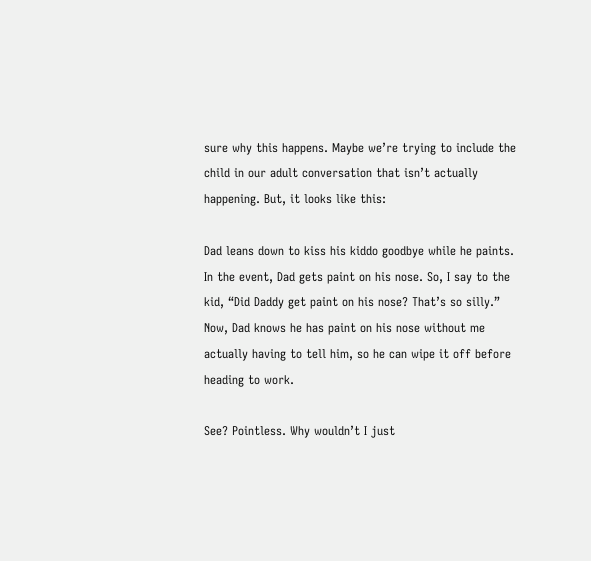sure why this happens. Maybe we’re trying to include the child in our adult conversation that isn’t actually happening. But, it looks like this:

Dad leans down to kiss his kiddo goodbye while he paints. In the event, Dad gets paint on his nose. So, I say to the kid, “Did Daddy get paint on his nose? That’s so silly.” Now, Dad knows he has paint on his nose without me actually having to tell him, so he can wipe it off before heading to work.

See? Pointless. Why wouldn’t I just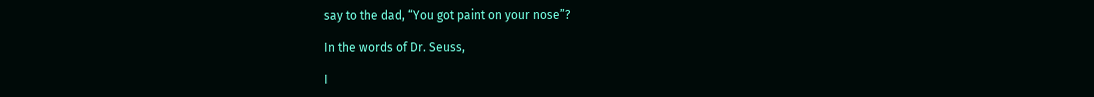say to the dad, “You got paint on your nose”?

In the words of Dr. Seuss,

I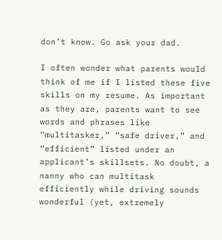don’t know. Go ask your dad.

I often wonder what parents would think of me if I listed these five skills on my resume. As important as they are, parents want to see words and phrases like “multitasker,” “safe driver,” and “efficient” listed under an applicant’s skillsets. No doubt, a nanny who can multitask efficiently while driving sounds wonderful (yet, extremely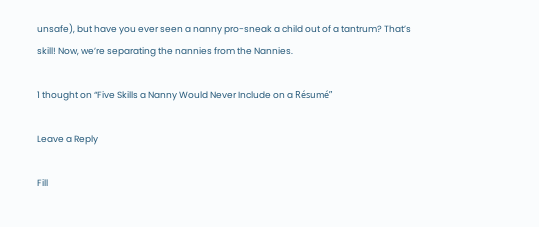unsafe), but have you ever seen a nanny pro-sneak a child out of a tantrum? That’s skill! Now, we’re separating the nannies from the Nannies.

1 thought on “Five Skills a Nanny Would Never Include on a Résumé”

Leave a Reply

Fill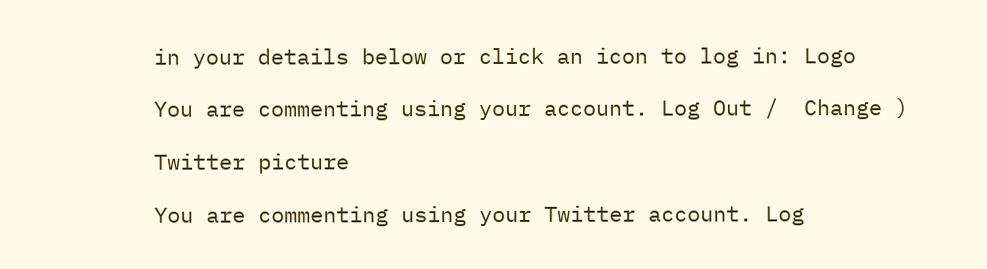in your details below or click an icon to log in: Logo

You are commenting using your account. Log Out /  Change )

Twitter picture

You are commenting using your Twitter account. Log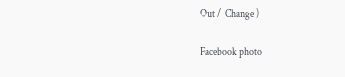Out /  Change )

Facebook photo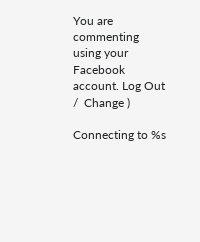You are commenting using your Facebook account. Log Out /  Change )

Connecting to %s